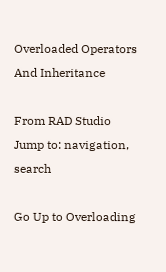Overloaded Operators And Inheritance

From RAD Studio
Jump to: navigation, search

Go Up to Overloading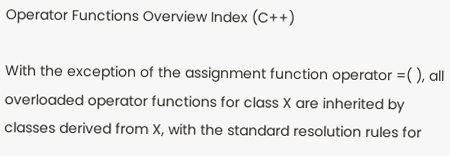Operator Functions Overview Index (C++)

With the exception of the assignment function operator =( ), all overloaded operator functions for class X are inherited by classes derived from X, with the standard resolution rules for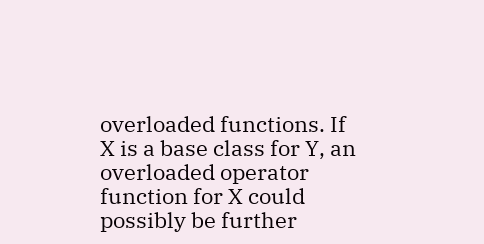overloaded functions. If X is a base class for Y, an overloaded operator function for X could possibly be further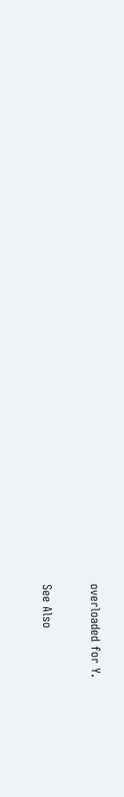overloaded for Y.

See Also